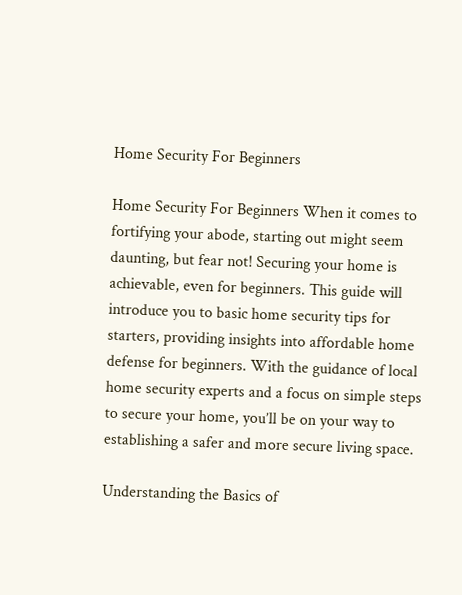Home Security For Beginners

Home Security For Beginners When it comes to fortifying your abode, starting out might seem daunting, but fear not! Securing your home is achievable, even for beginners. This guide will introduce you to basic home security tips for starters, providing insights into affordable home defense for beginners. With the guidance of local home security experts and a focus on simple steps to secure your home, you’ll be on your way to establishing a safer and more secure living space.

Understanding the Basics of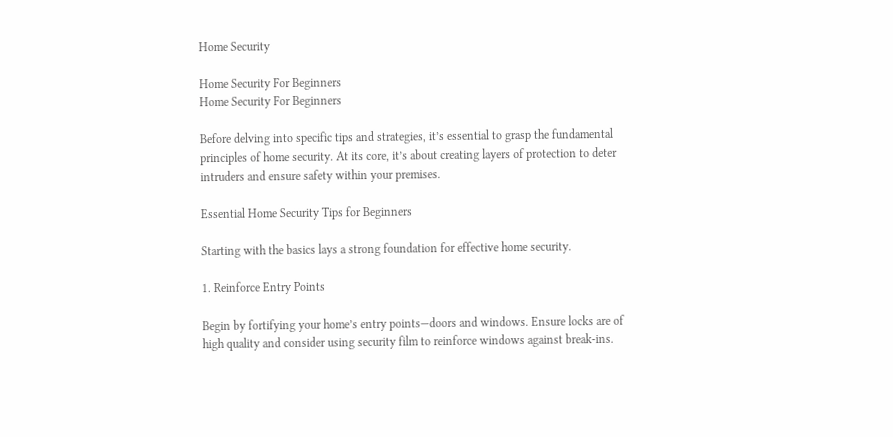Home Security

Home Security For Beginners
Home Security For Beginners

Before delving into specific tips and strategies, it’s essential to grasp the fundamental principles of home security. At its core, it’s about creating layers of protection to deter intruders and ensure safety within your premises.

Essential Home Security Tips for Beginners

Starting with the basics lays a strong foundation for effective home security.

1. Reinforce Entry Points

Begin by fortifying your home’s entry points—doors and windows. Ensure locks are of high quality and consider using security film to reinforce windows against break-ins.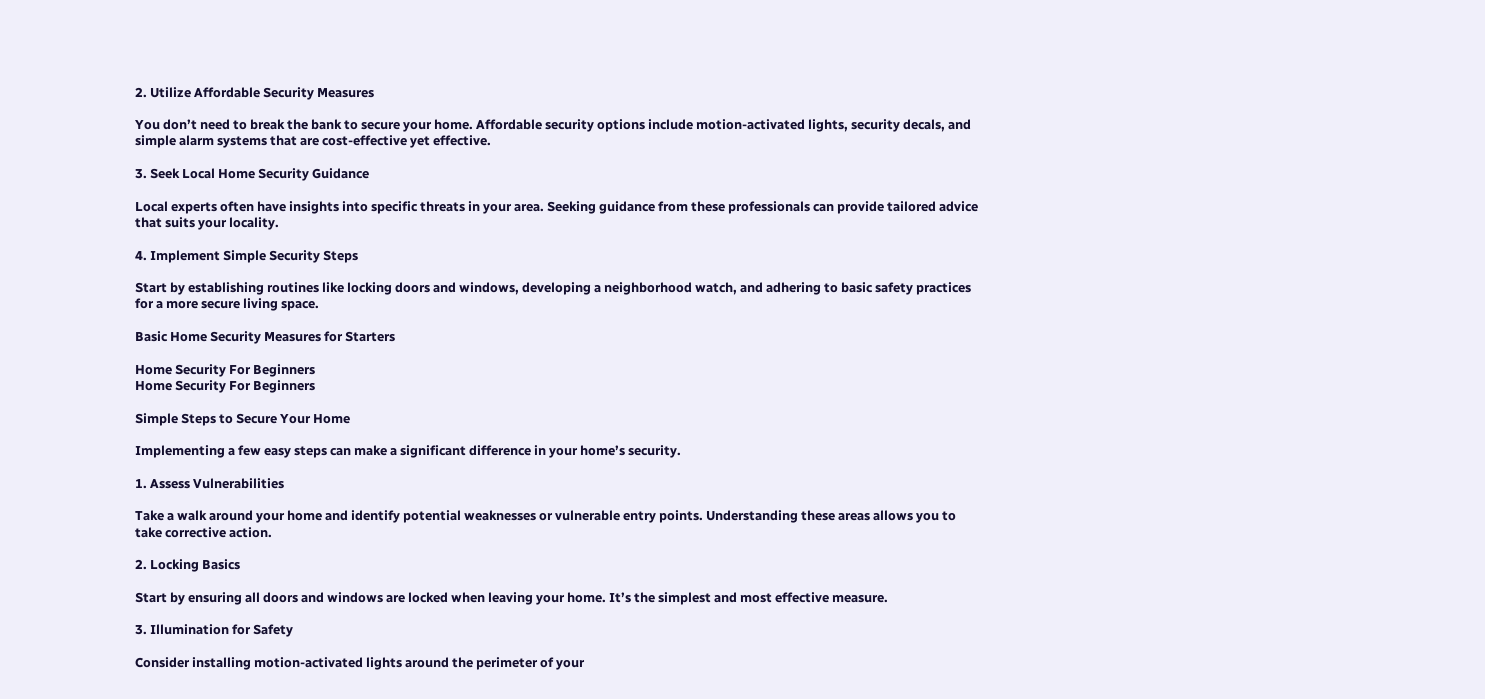2. Utilize Affordable Security Measures

You don’t need to break the bank to secure your home. Affordable security options include motion-activated lights, security decals, and simple alarm systems that are cost-effective yet effective.

3. Seek Local Home Security Guidance

Local experts often have insights into specific threats in your area. Seeking guidance from these professionals can provide tailored advice that suits your locality.

4. Implement Simple Security Steps

Start by establishing routines like locking doors and windows, developing a neighborhood watch, and adhering to basic safety practices for a more secure living space.

Basic Home Security Measures for Starters

Home Security For Beginners
Home Security For Beginners

Simple Steps to Secure Your Home

Implementing a few easy steps can make a significant difference in your home’s security.

1. Assess Vulnerabilities

Take a walk around your home and identify potential weaknesses or vulnerable entry points. Understanding these areas allows you to take corrective action.

2. Locking Basics

Start by ensuring all doors and windows are locked when leaving your home. It’s the simplest and most effective measure.

3. Illumination for Safety

Consider installing motion-activated lights around the perimeter of your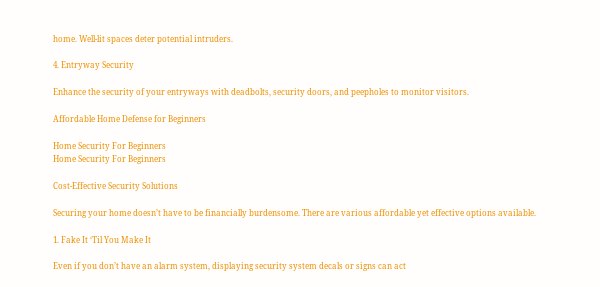home. Well-lit spaces deter potential intruders.

4. Entryway Security

Enhance the security of your entryways with deadbolts, security doors, and peepholes to monitor visitors.

Affordable Home Defense for Beginners

Home Security For Beginners
Home Security For Beginners

Cost-Effective Security Solutions

Securing your home doesn’t have to be financially burdensome. There are various affordable yet effective options available.

1. Fake It ‘Til You Make It

Even if you don’t have an alarm system, displaying security system decals or signs can act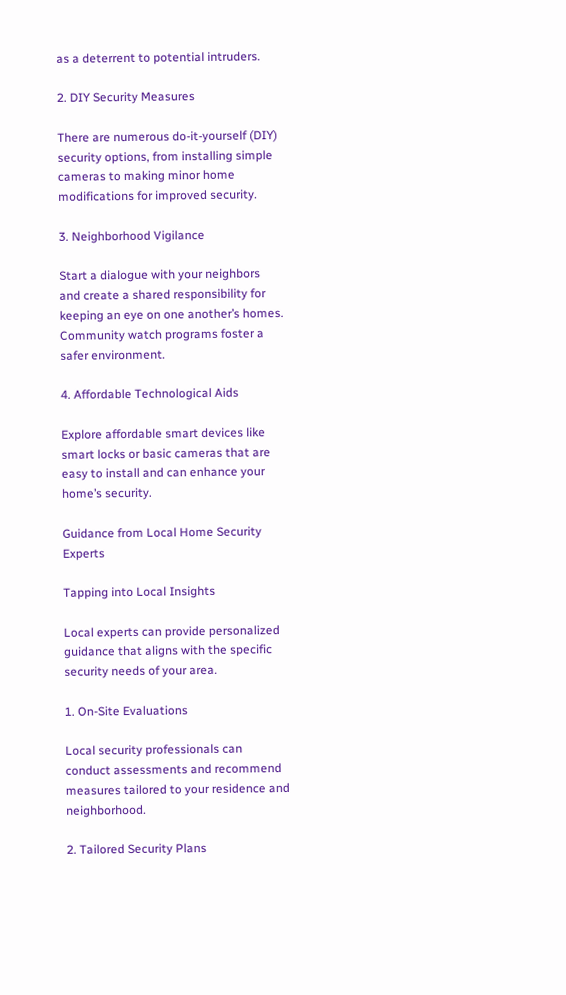as a deterrent to potential intruders.

2. DIY Security Measures

There are numerous do-it-yourself (DIY) security options, from installing simple cameras to making minor home modifications for improved security.

3. Neighborhood Vigilance

Start a dialogue with your neighbors and create a shared responsibility for keeping an eye on one another’s homes. Community watch programs foster a safer environment.

4. Affordable Technological Aids

Explore affordable smart devices like smart locks or basic cameras that are easy to install and can enhance your home’s security.

Guidance from Local Home Security Experts

Tapping into Local Insights

Local experts can provide personalized guidance that aligns with the specific security needs of your area.

1. On-Site Evaluations

Local security professionals can conduct assessments and recommend measures tailored to your residence and neighborhood.

2. Tailored Security Plans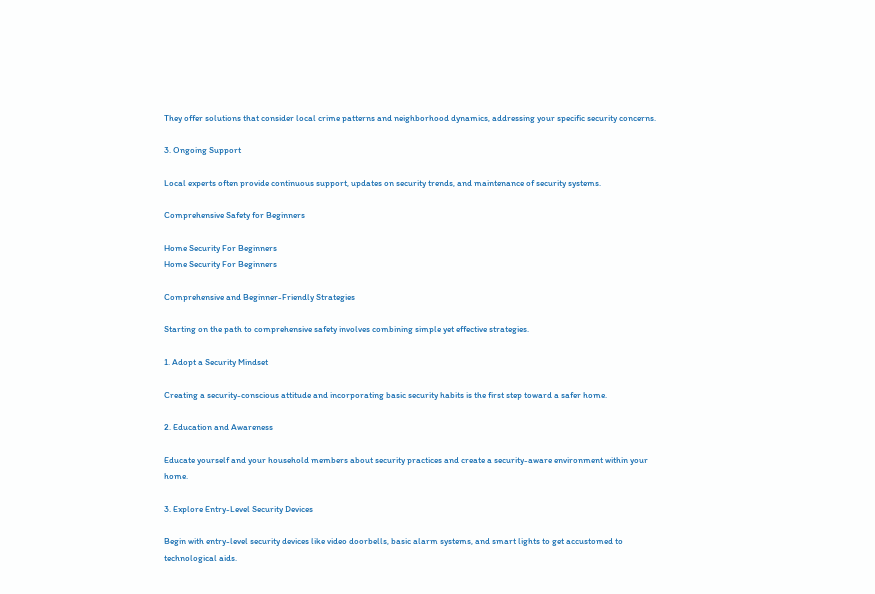They offer solutions that consider local crime patterns and neighborhood dynamics, addressing your specific security concerns.

3. Ongoing Support

Local experts often provide continuous support, updates on security trends, and maintenance of security systems.

Comprehensive Safety for Beginners

Home Security For Beginners
Home Security For Beginners

Comprehensive and Beginner-Friendly Strategies

Starting on the path to comprehensive safety involves combining simple yet effective strategies.

1. Adopt a Security Mindset

Creating a security-conscious attitude and incorporating basic security habits is the first step toward a safer home.

2. Education and Awareness

Educate yourself and your household members about security practices and create a security-aware environment within your home.

3. Explore Entry-Level Security Devices

Begin with entry-level security devices like video doorbells, basic alarm systems, and smart lights to get accustomed to technological aids.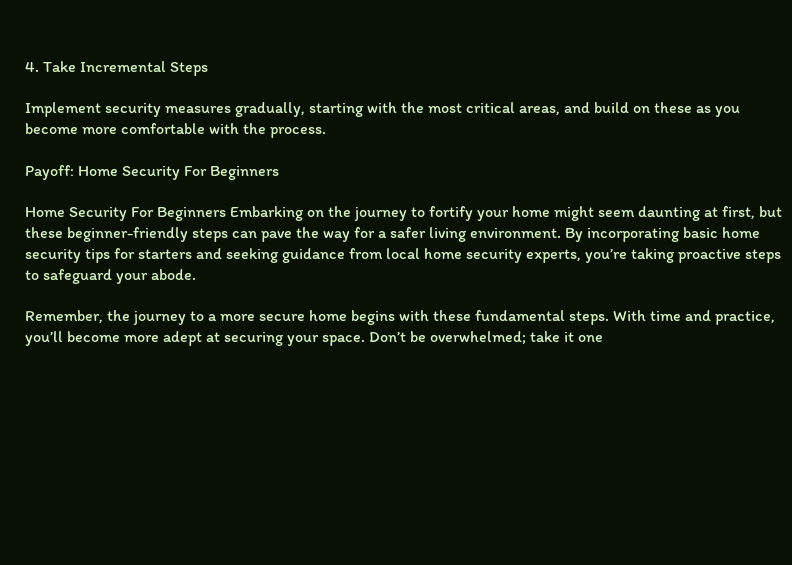4. Take Incremental Steps

Implement security measures gradually, starting with the most critical areas, and build on these as you become more comfortable with the process.

Payoff: Home Security For Beginners

Home Security For Beginners Embarking on the journey to fortify your home might seem daunting at first, but these beginner-friendly steps can pave the way for a safer living environment. By incorporating basic home security tips for starters and seeking guidance from local home security experts, you’re taking proactive steps to safeguard your abode.

Remember, the journey to a more secure home begins with these fundamental steps. With time and practice, you’ll become more adept at securing your space. Don’t be overwhelmed; take it one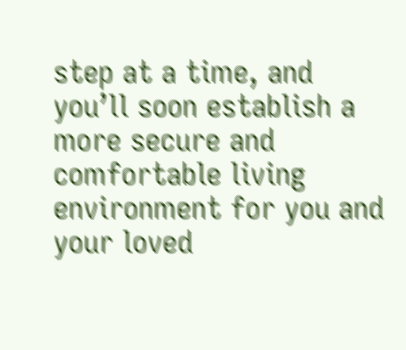step at a time, and you’ll soon establish a more secure and comfortable living environment for you and your loved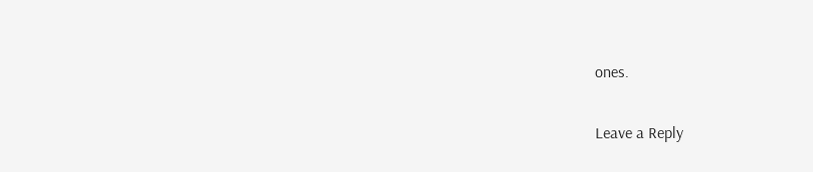ones.

Leave a Reply